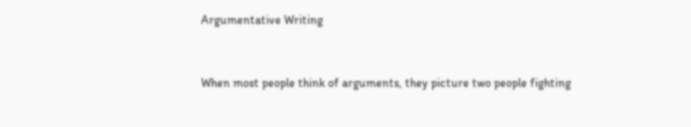Argumentative Writing


When most people think of arguments, they picture two people fighting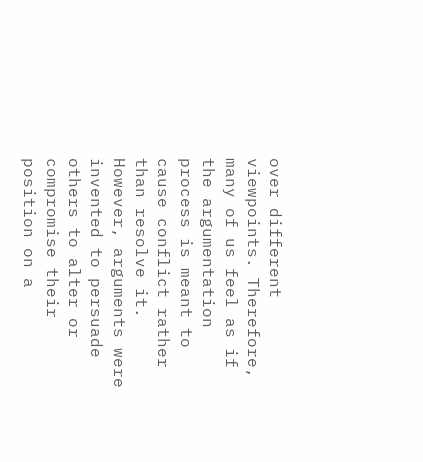over different viewpoints. Therefore, many of us feel as if the argumentation process is meant to cause conflict rather than resolve it. However, arguments were invented to persuade others to alter or compromise their position on a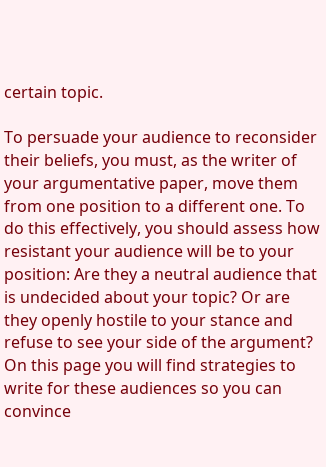certain topic.

To persuade your audience to reconsider their beliefs, you must, as the writer of your argumentative paper, move them from one position to a different one. To do this effectively, you should assess how resistant your audience will be to your position: Are they a neutral audience that is undecided about your topic? Or are they openly hostile to your stance and refuse to see your side of the argument? On this page you will find strategies to write for these audiences so you can convince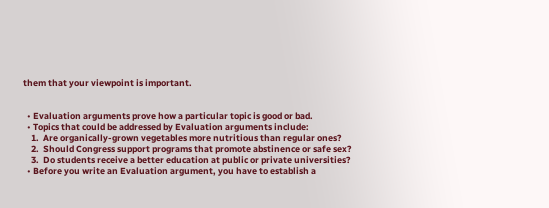them that your viewpoint is important.


  • Evaluation arguments prove how a particular topic is good or bad.
  • Topics that could be addressed by Evaluation arguments include:
    1.  Are organically-grown vegetables more nutritious than regular ones?
    2.  Should Congress support programs that promote abstinence or safe sex?
    3.  Do students receive a better education at public or private universities?
  • Before you write an Evaluation argument, you have to establish a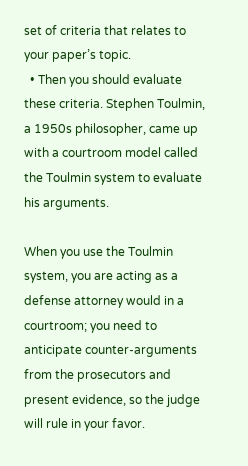set of criteria that relates to your paper’s topic.
  • Then you should evaluate these criteria. Stephen Toulmin, a 1950s philosopher, came up with a courtroom model called the Toulmin system to evaluate his arguments.

When you use the Toulmin system, you are acting as a defense attorney would in a courtroom; you need to anticipate counter-arguments from the prosecutors and present evidence, so the judge will rule in your favor.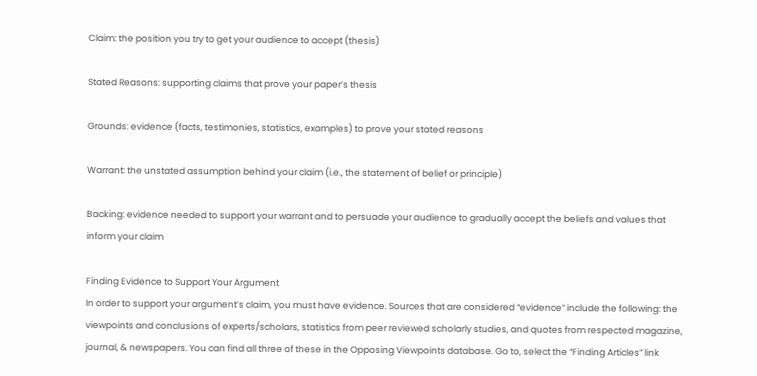Claim: the position you try to get your audience to accept (thesis)

Stated Reasons: supporting claims that prove your paper’s thesis

Grounds: evidence (facts, testimonies, statistics, examples) to prove your stated reasons

Warrant: the unstated assumption behind your claim (i.e., the statement of belief or principle)

Backing: evidence needed to support your warrant and to persuade your audience to gradually accept the beliefs and values that inform your claim

Finding Evidence to Support Your Argument
In order to support your argument’s claim, you must have evidence. Sources that are considered “evidence” include the following: the viewpoints and conclusions of experts/scholars, statistics from peer reviewed scholarly studies, and quotes from respected magazine, journal, & newspapers. You can find all three of these in the Opposing Viewpoints database. Go to, select the “Finding Articles” link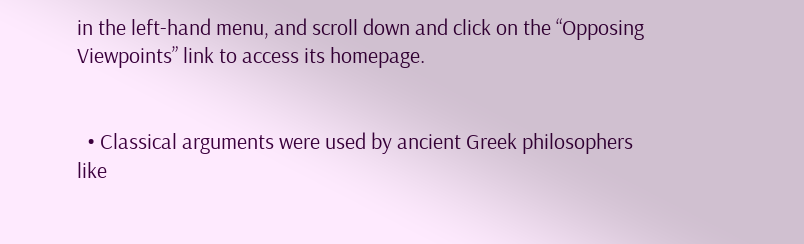in the left-hand menu, and scroll down and click on the “Opposing Viewpoints” link to access its homepage.


  • Classical arguments were used by ancient Greek philosophers like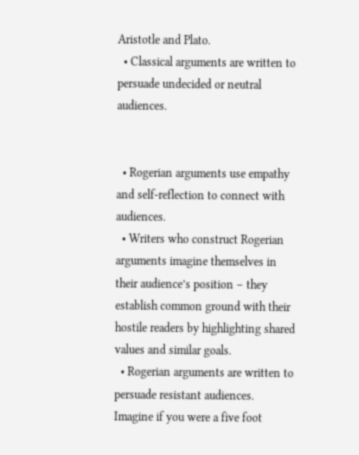Aristotle and Plato.
  • Classical arguments are written to persuade undecided or neutral audiences.


  • Rogerian arguments use empathy and self-reflection to connect with audiences.
  • Writers who construct Rogerian arguments imagine themselves in their audience’s position – they establish common ground with their hostile readers by highlighting shared values and similar goals.
  • Rogerian arguments are written to persuade resistant audiences.  Imagine if you were a five foot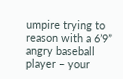umpire trying to reason with a 6’9” angry baseball player – your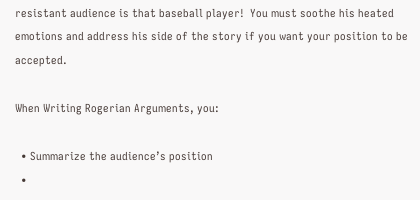resistant audience is that baseball player!  You must soothe his heated emotions and address his side of the story if you want your position to be accepted.

When Writing Rogerian Arguments, you:

  • Summarize the audience’s position
  •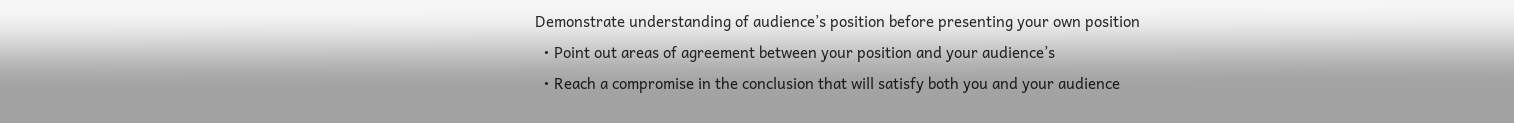Demonstrate understanding of audience’s position before presenting your own position
  • Point out areas of agreement between your position and your audience’s
  • Reach a compromise in the conclusion that will satisfy both you and your audience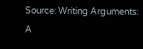Source: Writing Arguments: A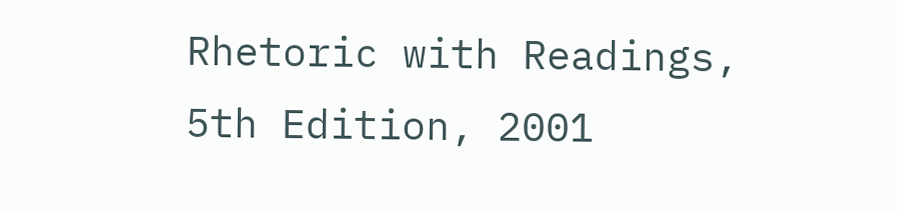Rhetoric with Readings, 5th Edition, 2001